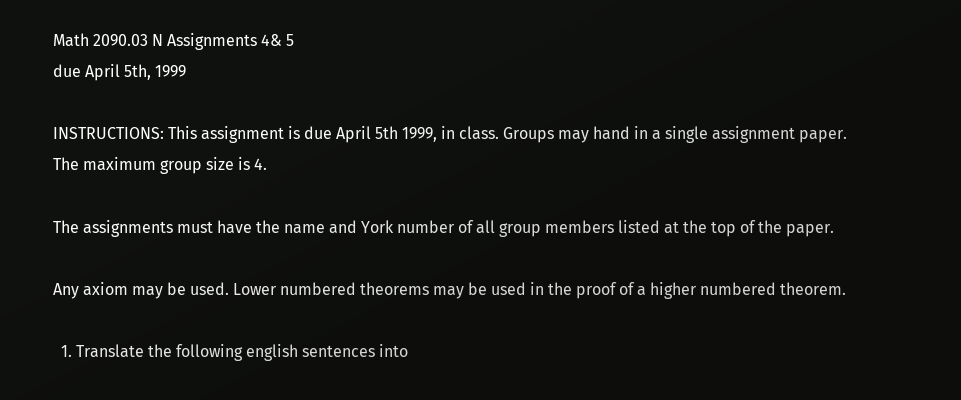Math 2090.03 N Assignments 4& 5
due April 5th, 1999

INSTRUCTIONS: This assignment is due April 5th 1999, in class. Groups may hand in a single assignment paper. The maximum group size is 4.

The assignments must have the name and York number of all group members listed at the top of the paper.

Any axiom may be used. Lower numbered theorems may be used in the proof of a higher numbered theorem.

  1. Translate the following english sentences into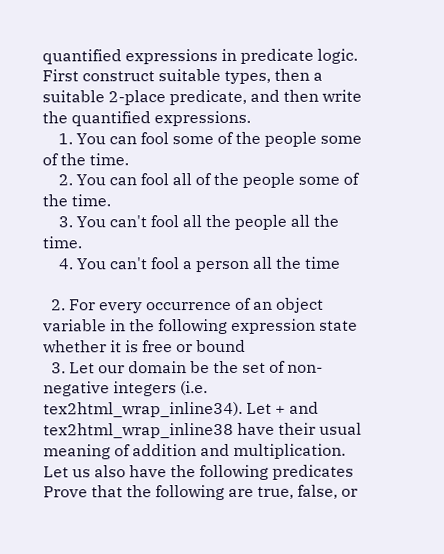quantified expressions in predicate logic. First construct suitable types, then a suitable 2-place predicate, and then write the quantified expressions.
    1. You can fool some of the people some of the time.
    2. You can fool all of the people some of the time.
    3. You can't fool all the people all the time.
    4. You can't fool a person all the time

  2. For every occurrence of an object variable in the following expression state whether it is free or bound
  3. Let our domain be the set of non-negative integers (i.e. tex2html_wrap_inline34). Let + and tex2html_wrap_inline38 have their usual meaning of addition and multiplication. Let us also have the following predicates Prove that the following are true, false, or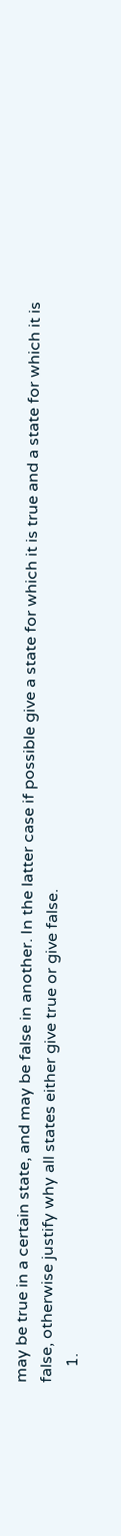may be true in a certain state, and may be false in another. In the latter case if possible give a state for which it is true and a state for which it is false, otherwise justify why all states either give true or give false.
    1.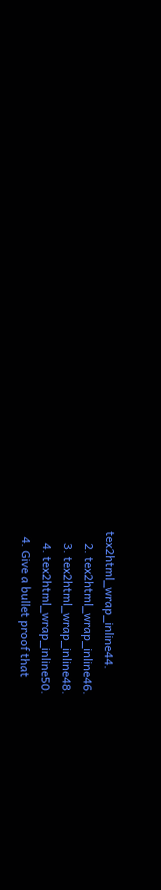tex2html_wrap_inline44.
    2. tex2html_wrap_inline46.
    3. tex2html_wrap_inline48.
    4. tex2html_wrap_inline50.
  4. Give a bullet proof that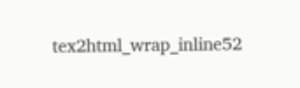tex2html_wrap_inline52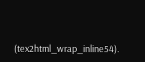(tex2html_wrap_inline54).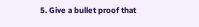5. Give a bullet proof that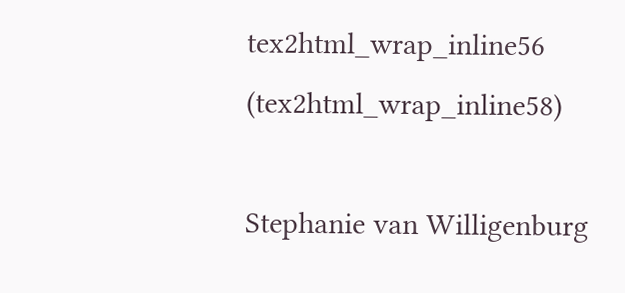tex2html_wrap_inline56 (tex2html_wrap_inline58)

Stephanie van Willigenburg